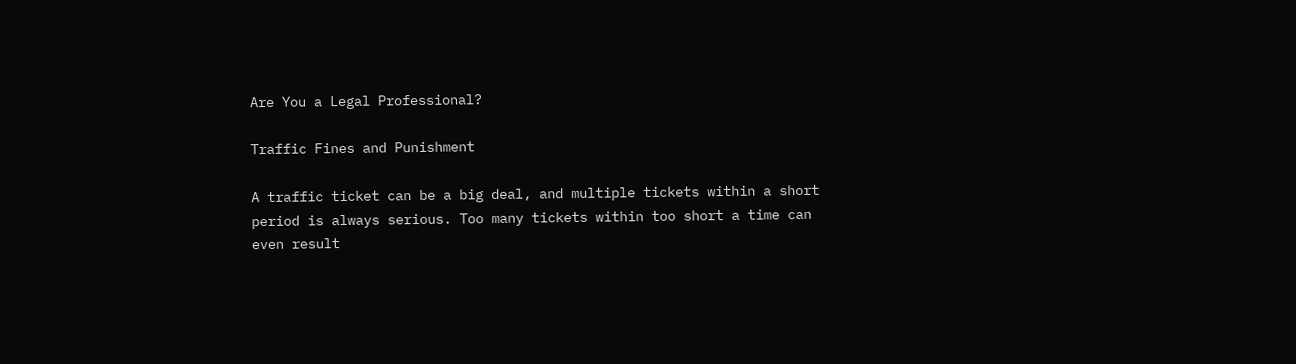Are You a Legal Professional?

Traffic Fines and Punishment

A traffic ticket can be a big deal, and multiple tickets within a short period is always serious. Too many tickets within too short a time can even result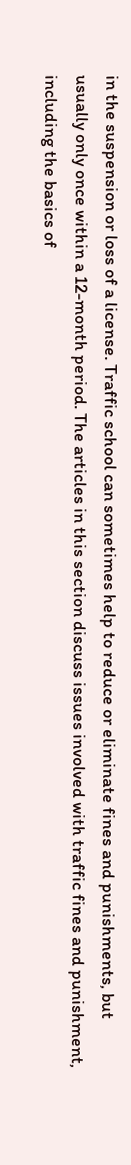in the suspension or loss of a license. Traffic school can sometimes help to reduce or eliminate fines and punishments, but usually only once within a 12-month period. The articles in this section discuss issues involved with traffic fines and punishment, including the basics of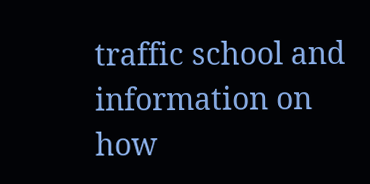traffic school and information on how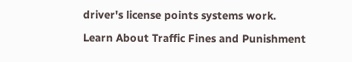driver's license points systems work.
Learn About Traffic Fines and Punishment